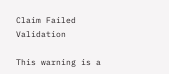Claim Failed Validation

This warning is a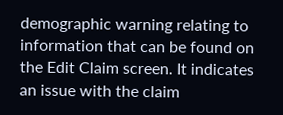demographic warning relating to information that can be found on the Edit Claim screen. It indicates an issue with the claim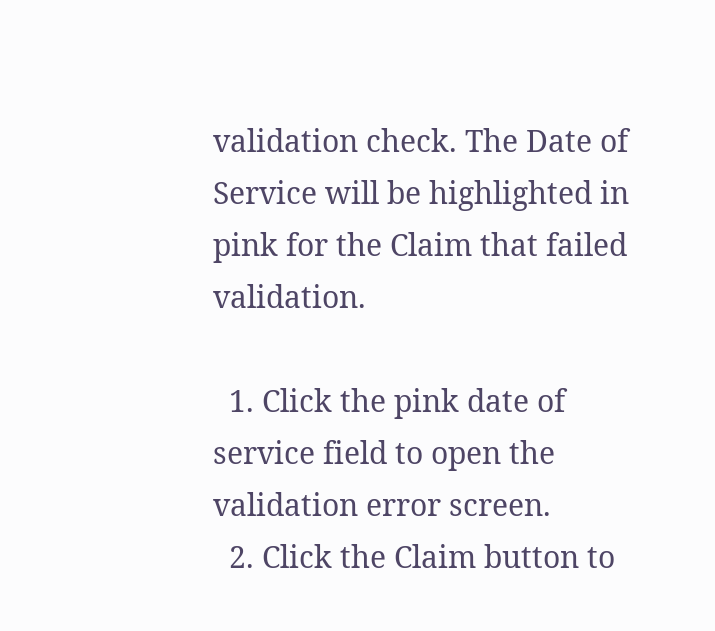validation check. The Date of Service will be highlighted in pink for the Claim that failed validation.

  1. Click the pink date of service field to open the validation error screen.
  2. Click the Claim button to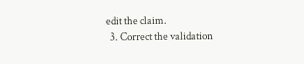edit the claim.
  3. Correct the validation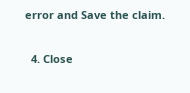error and Save the claim.

  4. Close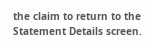the claim to return to the Statement Details screen.